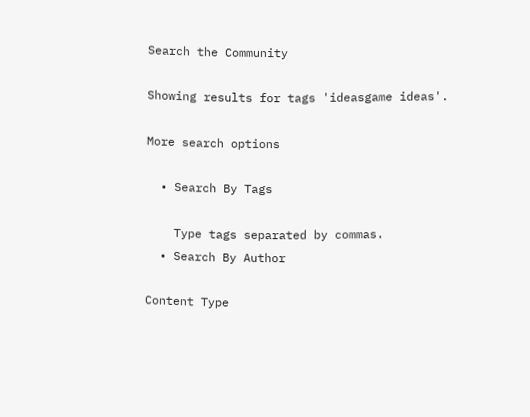Search the Community

Showing results for tags 'ideasgame ideas'.

More search options

  • Search By Tags

    Type tags separated by commas.
  • Search By Author

Content Type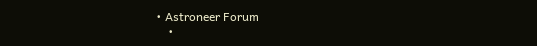• Astroneer Forum
    •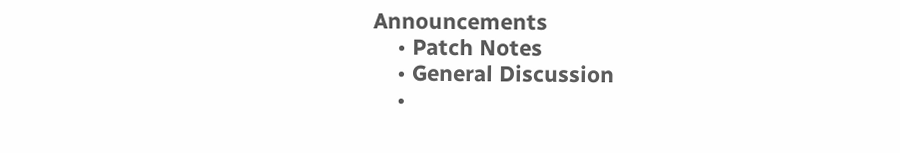Announcements
    • Patch Notes
    • General Discussion
    •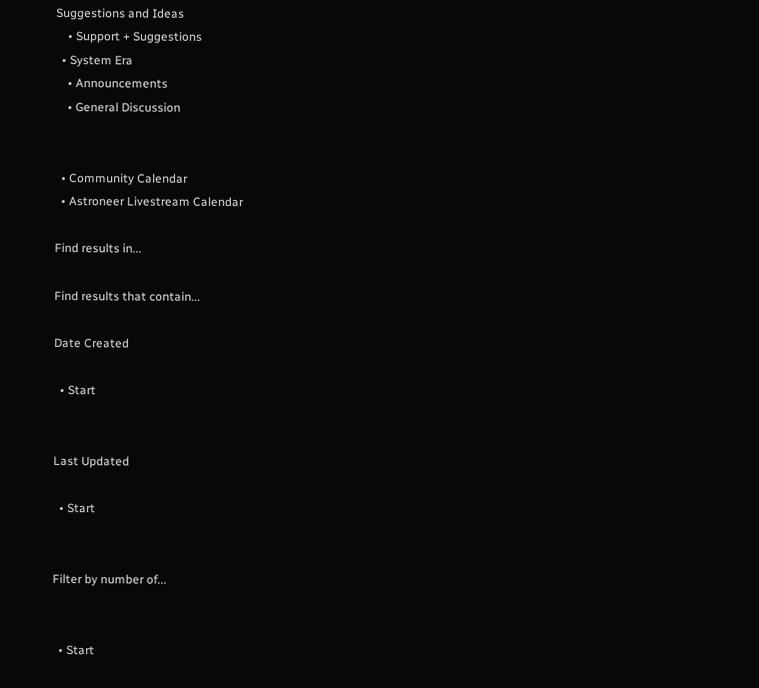Suggestions and Ideas
    • Support + Suggestions
  • System Era
    • Announcements
    • General Discussion


  • Community Calendar
  • Astroneer Livestream Calendar

Find results in...

Find results that contain...

Date Created

  • Start


Last Updated

  • Start


Filter by number of...


  • Start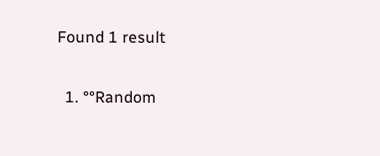Found 1 result

  1. °°Random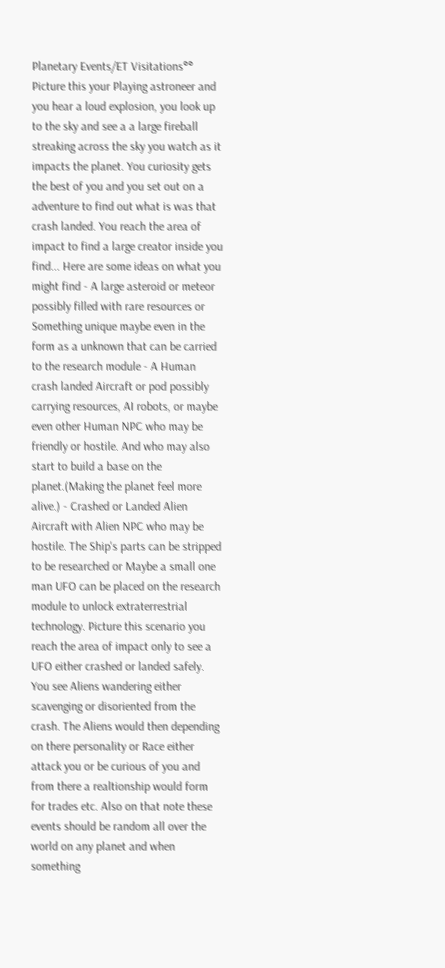Planetary Events/ET Visitations°° Picture this your Playing astroneer and you hear a loud explosion, you look up to the sky and see a a large fireball streaking across the sky you watch as it impacts the planet. You curiosity gets the best of you and you set out on a adventure to find out what is was that crash landed. You reach the area of impact to find a large creator inside you find... Here are some ideas on what you might find - A large asteroid or meteor possibly filled with rare resources or Something unique maybe even in the form as a unknown that can be carried to the research module - A Human crash landed Aircraft or pod possibly carrying resources, AI robots, or maybe even other Human NPC who may be friendly or hostile. And who may also start to build a base on the planet.(Making the planet feel more alive.) - Crashed or Landed Alien Aircraft with Alien NPC who may be hostile. The Ship's parts can be stripped to be researched or Maybe a small one man UFO can be placed on the research module to unlock extraterrestrial technology. Picture this scenario you reach the area of impact only to see a UFO either crashed or landed safely. You see Aliens wandering either scavenging or disoriented from the crash. The Aliens would then depending on there personality or Race either attack you or be curious of you and from there a realtionship would form for trades etc. Also on that note these events should be random all over the world on any planet and when something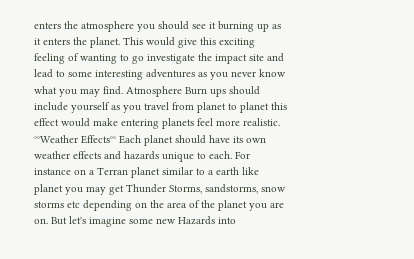enters the atmosphere you should see it burning up as it enters the planet. This would give this exciting feeling of wanting to go investigate the impact site and lead to some interesting adventures as you never know what you may find. Atmosphere Burn ups should include yourself as you travel from planet to planet this effect would make entering planets feel more realistic. °°Weather Effects°° Each planet should have its own weather effects and hazards unique to each. For instance on a Terran planet similar to a earth like planet you may get Thunder Storms, sandstorms, snow storms etc depending on the area of the planet you are on. But let's imagine some new Hazards into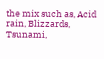the mix such as, Acid rain, Blizzards, Tsunami,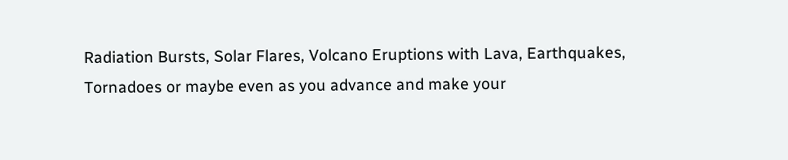Radiation Bursts, Solar Flares, Volcano Eruptions with Lava, Earthquakes, Tornadoes or maybe even as you advance and make your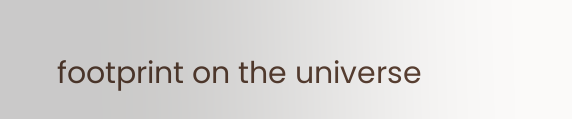footprint on the universe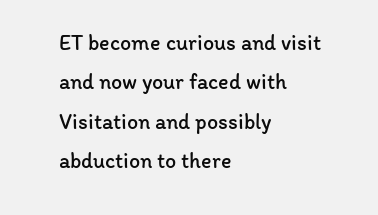ET become curious and visit and now your faced with Visitation and possibly abduction to there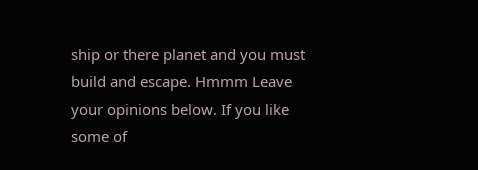ship or there planet and you must build and escape. Hmmm Leave your opinions below. If you like some of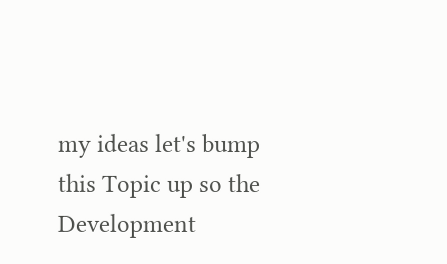my ideas let's bump this Topic up so the Development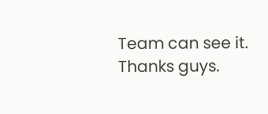Team can see it. Thanks guys.